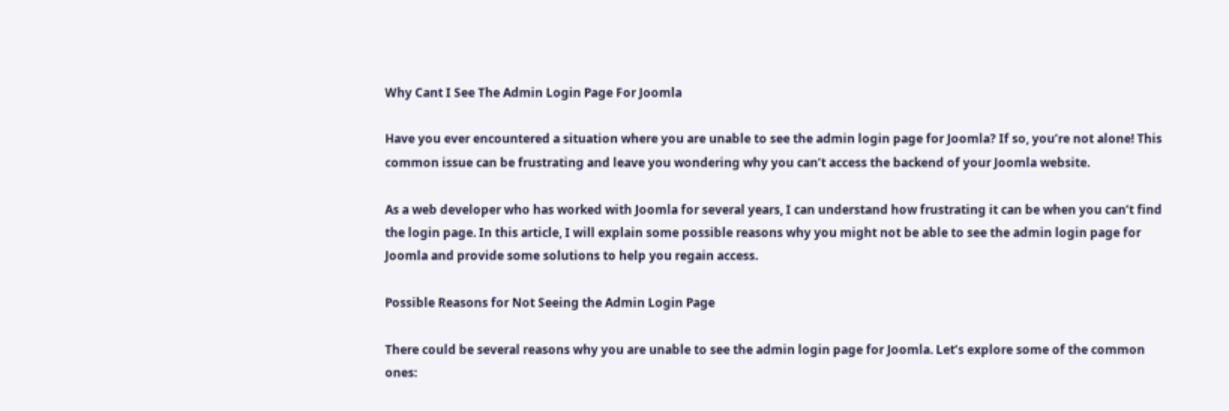Why Cant I See The Admin Login Page For Joomla

Have you ever encountered a situation where you are unable to see the admin login page for Joomla? If so, you’re not alone! This common issue can be frustrating and leave you wondering why you can’t access the backend of your Joomla website.

As a web developer who has worked with Joomla for several years, I can understand how frustrating it can be when you can’t find the login page. In this article, I will explain some possible reasons why you might not be able to see the admin login page for Joomla and provide some solutions to help you regain access.

Possible Reasons for Not Seeing the Admin Login Page

There could be several reasons why you are unable to see the admin login page for Joomla. Let’s explore some of the common ones: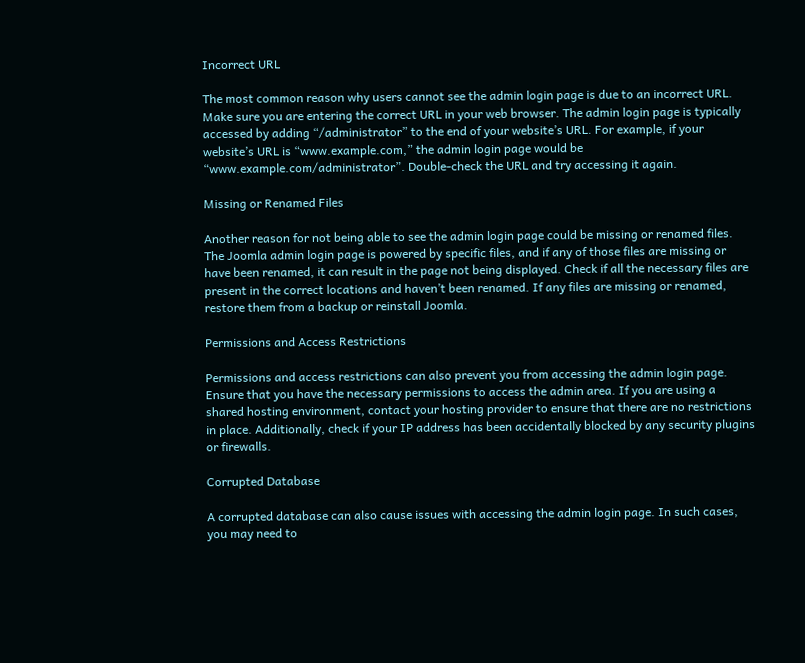Incorrect URL

The most common reason why users cannot see the admin login page is due to an incorrect URL. Make sure you are entering the correct URL in your web browser. The admin login page is typically accessed by adding “/administrator” to the end of your website’s URL. For example, if your website’s URL is “www.example.com,” the admin login page would be “www.example.com/administrator”. Double-check the URL and try accessing it again.

Missing or Renamed Files

Another reason for not being able to see the admin login page could be missing or renamed files. The Joomla admin login page is powered by specific files, and if any of those files are missing or have been renamed, it can result in the page not being displayed. Check if all the necessary files are present in the correct locations and haven’t been renamed. If any files are missing or renamed, restore them from a backup or reinstall Joomla.

Permissions and Access Restrictions

Permissions and access restrictions can also prevent you from accessing the admin login page. Ensure that you have the necessary permissions to access the admin area. If you are using a shared hosting environment, contact your hosting provider to ensure that there are no restrictions in place. Additionally, check if your IP address has been accidentally blocked by any security plugins or firewalls.

Corrupted Database

A corrupted database can also cause issues with accessing the admin login page. In such cases, you may need to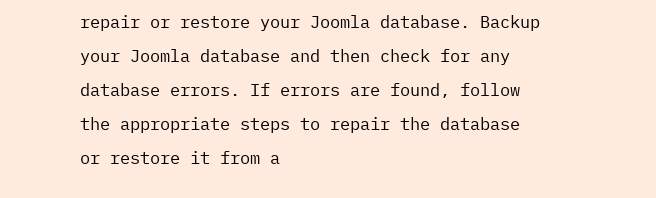repair or restore your Joomla database. Backup your Joomla database and then check for any database errors. If errors are found, follow the appropriate steps to repair the database or restore it from a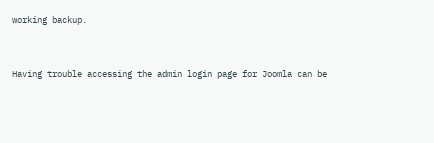working backup.


Having trouble accessing the admin login page for Joomla can be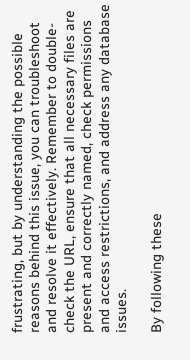frustrating, but by understanding the possible reasons behind this issue, you can troubleshoot and resolve it effectively. Remember to double-check the URL, ensure that all necessary files are present and correctly named, check permissions and access restrictions, and address any database issues.

By following these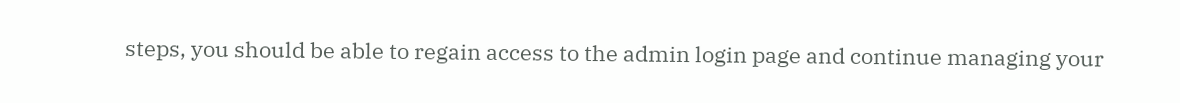steps, you should be able to regain access to the admin login page and continue managing your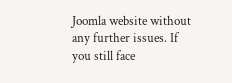Joomla website without any further issues. If you still face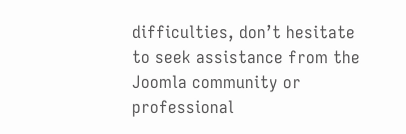difficulties, don’t hesitate to seek assistance from the Joomla community or professional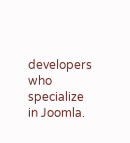developers who specialize in Joomla.